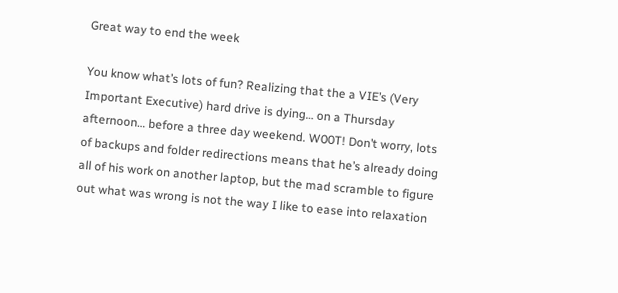Great way to end the week

You know what’s lots of fun? Realizing that the a VIE’s (Very Important Executive) hard drive is dying… on a Thursday afternoon… before a three day weekend. W00T! Don’t worry, lots of backups and folder redirections means that he’s already doing all of his work on another laptop, but the mad scramble to figure out what was wrong is not the way I like to ease into relaxation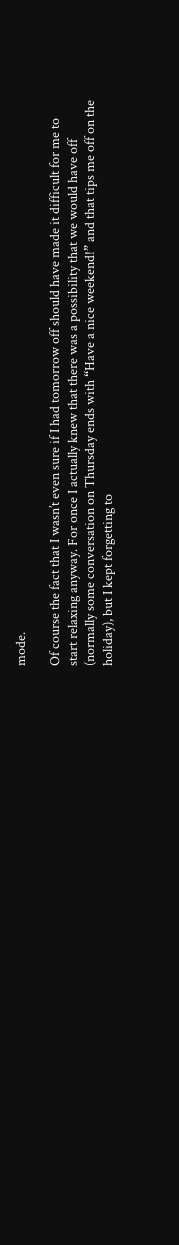mode.

Of course the fact that I wasn’t even sure if I had tomorrow off should have made it difficult for me to start relaxing anyway. For once I actually knew that there was a possibility that we would have off (normally some conversation on Thursday ends with “Have a nice weekend!” and that tips me off on the holiday), but I kept forgetting to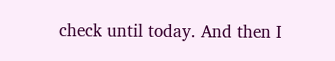check until today. And then I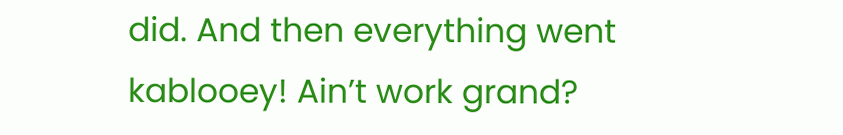did. And then everything went kablooey! Ain’t work grand?